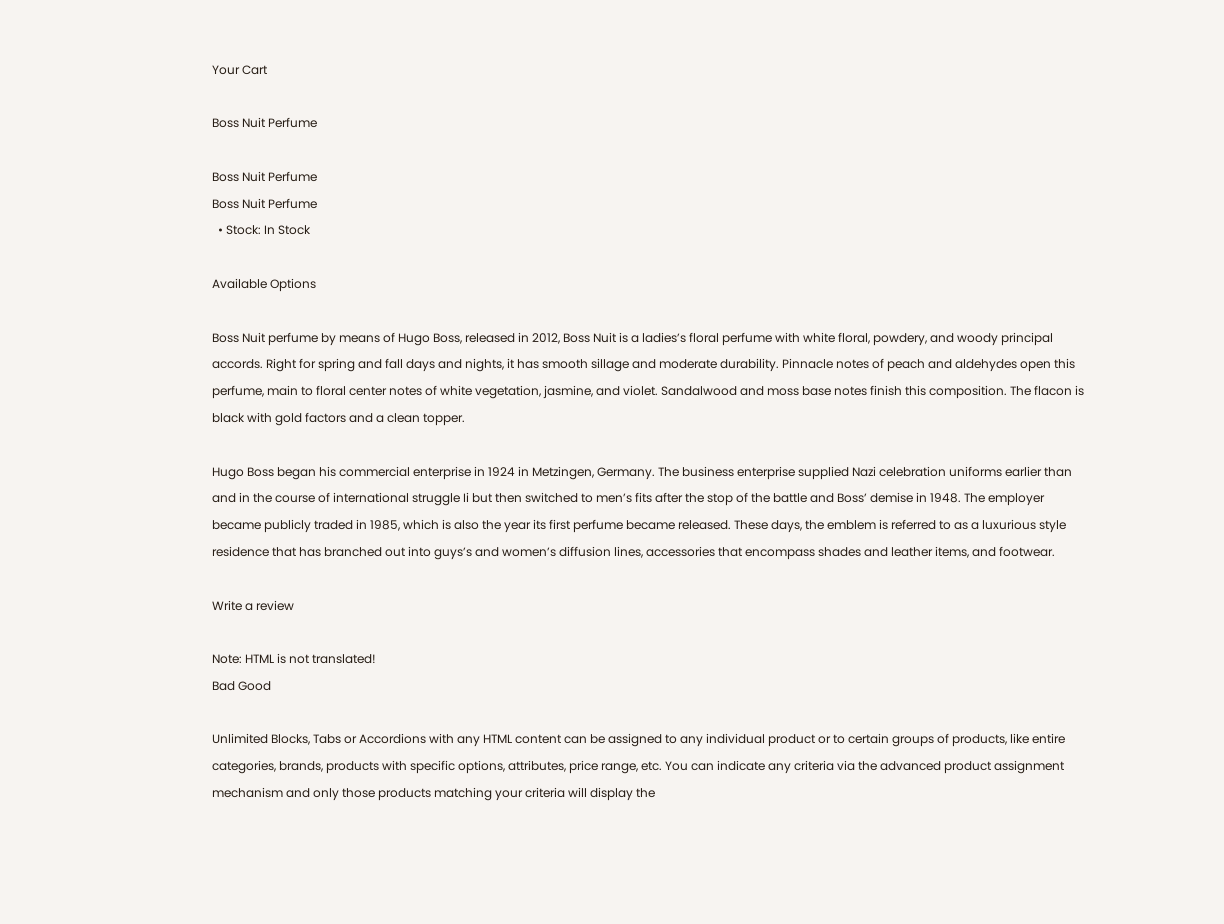Your Cart

Boss Nuit Perfume

Boss Nuit Perfume
Boss Nuit Perfume
  • Stock: In Stock

Available Options

Boss Nuit perfume by means of Hugo Boss, released in 2012, Boss Nuit is a ladies’s floral perfume with white floral, powdery, and woody principal accords. Right for spring and fall days and nights, it has smooth sillage and moderate durability. Pinnacle notes of peach and aldehydes open this perfume, main to floral center notes of white vegetation, jasmine, and violet. Sandalwood and moss base notes finish this composition. The flacon is black with gold factors and a clean topper.

Hugo Boss began his commercial enterprise in 1924 in Metzingen, Germany. The business enterprise supplied Nazi celebration uniforms earlier than and in the course of international struggle Ii but then switched to men’s fits after the stop of the battle and Boss’ demise in 1948. The employer became publicly traded in 1985, which is also the year its first perfume became released. These days, the emblem is referred to as a luxurious style residence that has branched out into guys’s and women’s diffusion lines, accessories that encompass shades and leather items, and footwear.

Write a review

Note: HTML is not translated!
Bad Good

Unlimited Blocks, Tabs or Accordions with any HTML content can be assigned to any individual product or to certain groups of products, like entire categories, brands, products with specific options, attributes, price range, etc. You can indicate any criteria via the advanced product assignment mechanism and only those products matching your criteria will display the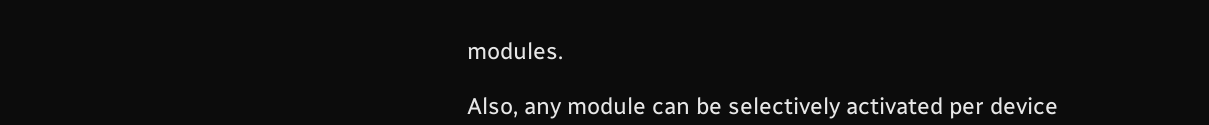modules.

Also, any module can be selectively activated per device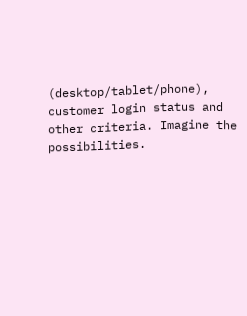(desktop/tablet/phone), customer login status and other criteria. Imagine the possibilities.